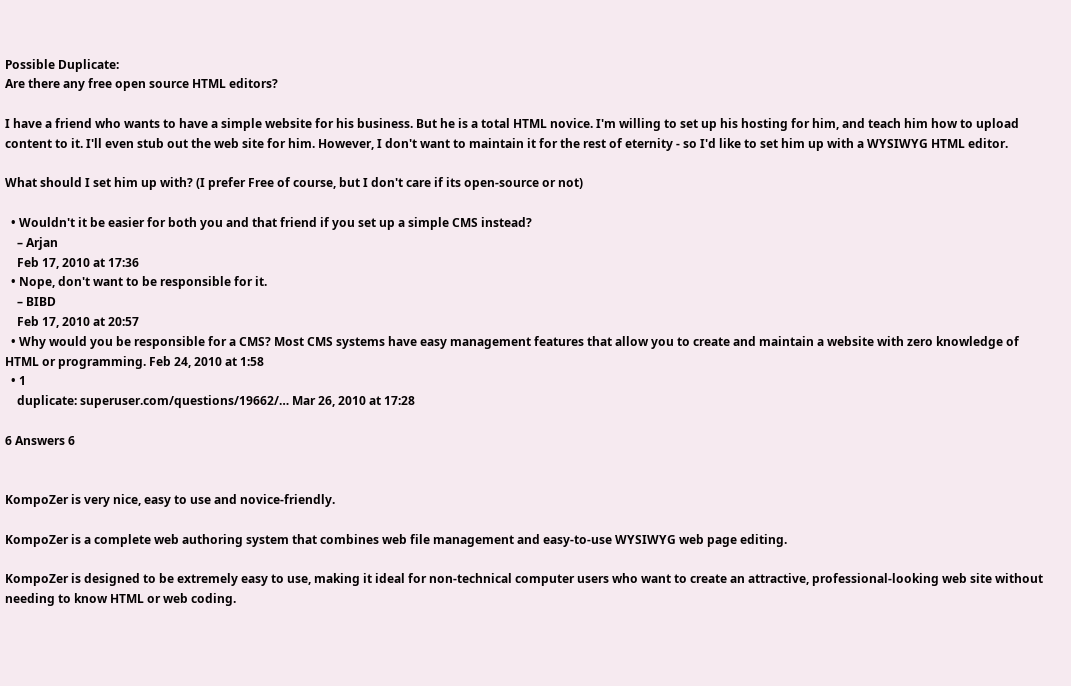Possible Duplicate:
Are there any free open source HTML editors?

I have a friend who wants to have a simple website for his business. But he is a total HTML novice. I'm willing to set up his hosting for him, and teach him how to upload content to it. I'll even stub out the web site for him. However, I don't want to maintain it for the rest of eternity - so I'd like to set him up with a WYSIWYG HTML editor.

What should I set him up with? (I prefer Free of course, but I don't care if its open-source or not)

  • Wouldn't it be easier for both you and that friend if you set up a simple CMS instead?
    – Arjan
    Feb 17, 2010 at 17:36
  • Nope, don't want to be responsible for it.
    – BIBD
    Feb 17, 2010 at 20:57
  • Why would you be responsible for a CMS? Most CMS systems have easy management features that allow you to create and maintain a website with zero knowledge of HTML or programming. Feb 24, 2010 at 1:58
  • 1
    duplicate: superuser.com/questions/19662/… Mar 26, 2010 at 17:28

6 Answers 6


KompoZer is very nice, easy to use and novice-friendly.

KompoZer is a complete web authoring system that combines web file management and easy-to-use WYSIWYG web page editing.

KompoZer is designed to be extremely easy to use, making it ideal for non-technical computer users who want to create an attractive, professional-looking web site without needing to know HTML or web coding.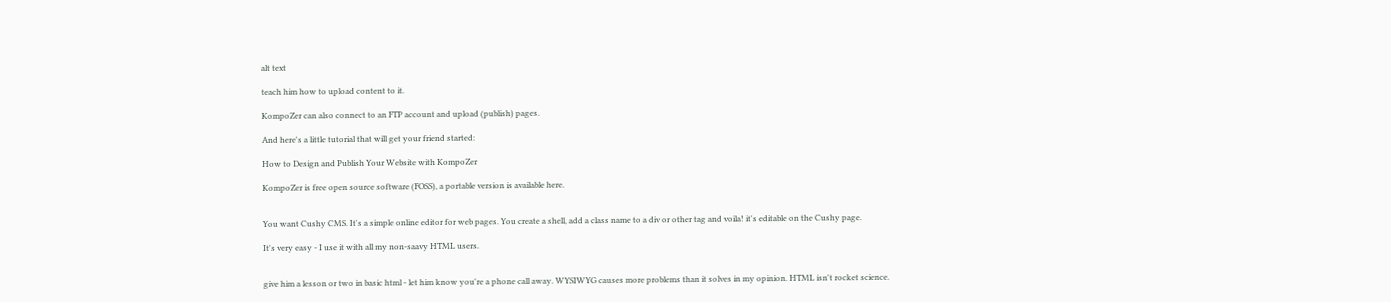alt text

teach him how to upload content to it.

KompoZer can also connect to an FTP account and upload (publish) pages.

And here's a little tutorial that will get your friend started:

How to Design and Publish Your Website with KompoZer

KompoZer is free open source software (FOSS), a portable version is available here.


You want Cushy CMS. It's a simple online editor for web pages. You create a shell, add a class name to a div or other tag and voila! it's editable on the Cushy page.

It's very easy - I use it with all my non-saavy HTML users.


give him a lesson or two in basic html - let him know you're a phone call away. WYSIWYG causes more problems than it solves in my opinion. HTML isn't rocket science.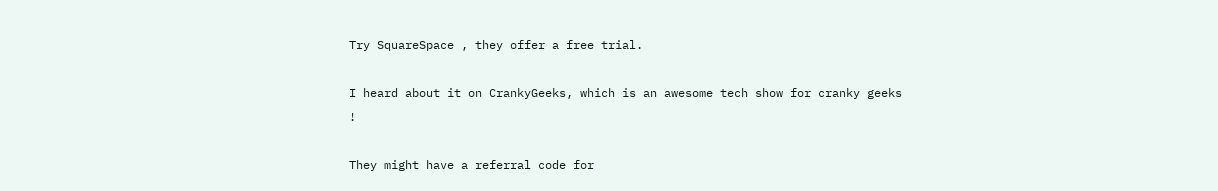Try SquareSpace , they offer a free trial.

I heard about it on CrankyGeeks, which is an awesome tech show for cranky geeks !

They might have a referral code for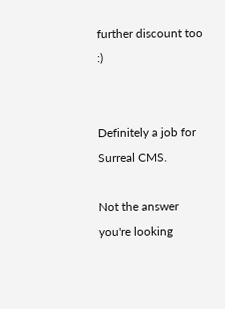further discount too :)


Definitely a job for Surreal CMS.

Not the answer you're looking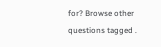for? Browse other questions tagged .